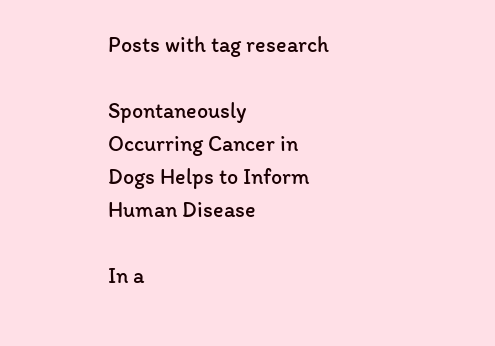Posts with tag research

Spontaneously Occurring Cancer in Dogs Helps to Inform Human Disease

In a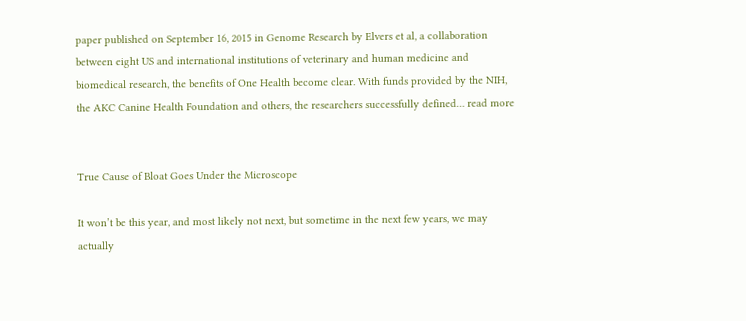paper published on September 16, 2015 in Genome Research by Elvers et al, a collaboration between eight US and international institutions of veterinary and human medicine and biomedical research, the benefits of One Health become clear. With funds provided by the NIH, the AKC Canine Health Foundation and others, the researchers successfully defined… read more


True Cause of Bloat Goes Under the Microscope

It won’t be this year, and most likely not next, but sometime in the next few years, we may actually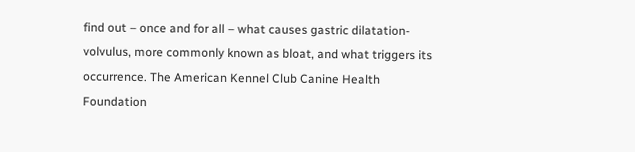find out – once and for all – what causes gastric dilatation-volvulus, more commonly known as bloat, and what triggers its occurrence. The American Kennel Club Canine Health Foundation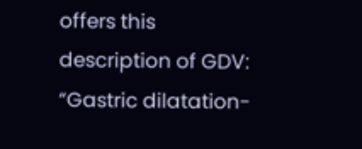offers this description of GDV: “Gastric dilatation-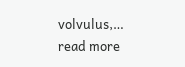volvulus,… read more